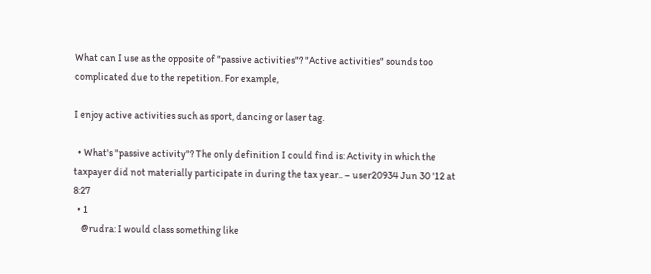What can I use as the opposite of "passive activities"? "Active activities" sounds too complicated due to the repetition. For example,

I enjoy active activities such as sport, dancing or laser tag.

  • What's "passive activity"? The only definition I could find is: Activity in which the taxpayer did not materially participate in during the tax year.. – user20934 Jun 30 '12 at 8:27
  • 1
    @rudra: I would class something like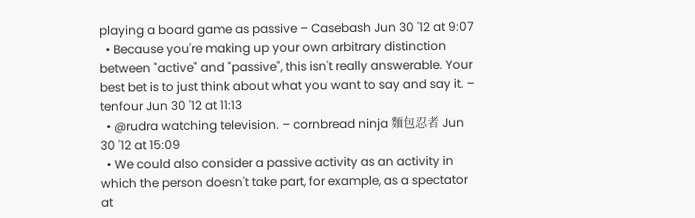playing a board game as passive – Casebash Jun 30 '12 at 9:07
  • Because you're making up your own arbitrary distinction between "active" and "passive", this isn't really answerable. Your best bet is to just think about what you want to say and say it. – tenfour Jun 30 '12 at 11:13
  • @rudra watching television. – cornbread ninja 麵包忍者 Jun 30 '12 at 15:09
  • We could also consider a passive activity as an activity in which the person doesn't take part, for example, as a spectator at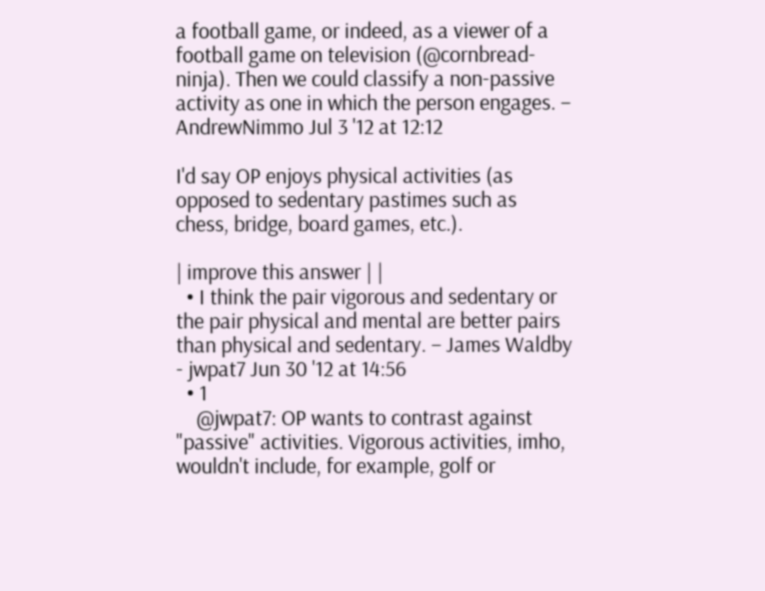a football game, or indeed, as a viewer of a football game on television (@cornbread-ninja). Then we could classify a non-passive activity as one in which the person engages. – AndrewNimmo Jul 3 '12 at 12:12

I'd say OP enjoys physical activities (as opposed to sedentary pastimes such as chess, bridge, board games, etc.).

| improve this answer | |
  • I think the pair vigorous and sedentary or the pair physical and mental are better pairs than physical and sedentary. – James Waldby - jwpat7 Jun 30 '12 at 14:56
  • 1
    @jwpat7: OP wants to contrast against "passive" activities. Vigorous activities, imho, wouldn't include, for example, golf or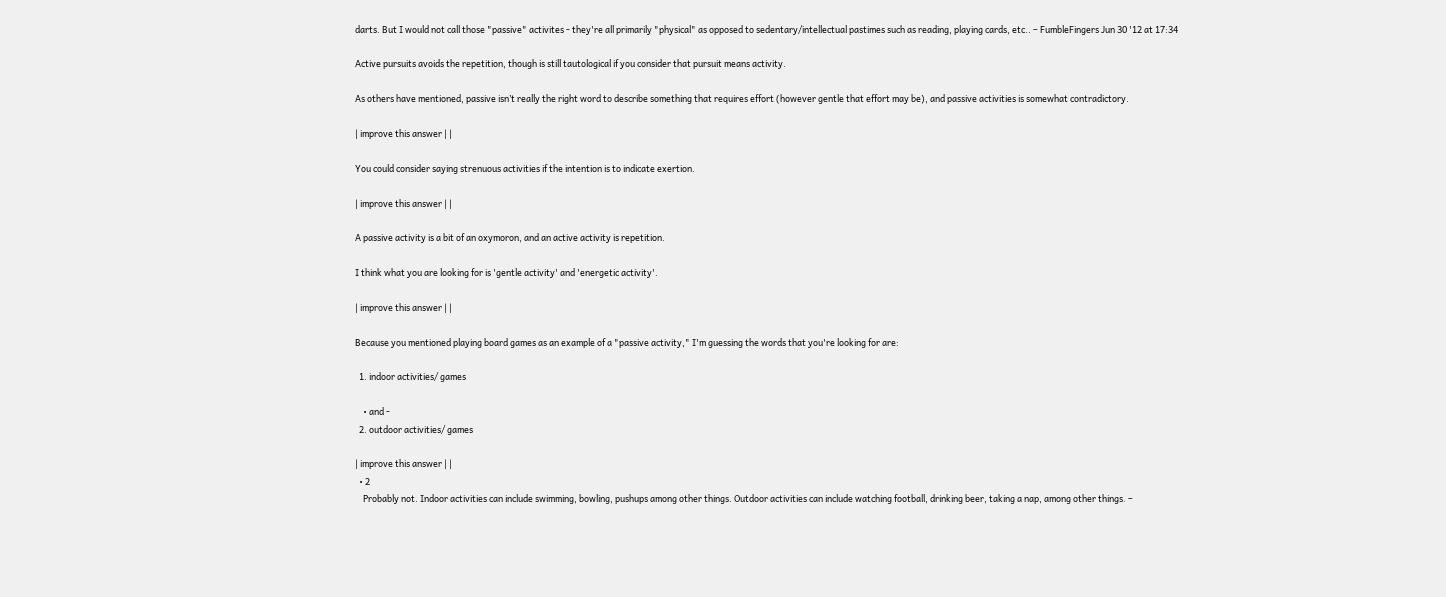darts. But I would not call those "passive" activites - they're all primarily "physical" as opposed to sedentary/intellectual pastimes such as reading, playing cards, etc.. – FumbleFingers Jun 30 '12 at 17:34

Active pursuits avoids the repetition, though is still tautological if you consider that pursuit means activity.

As others have mentioned, passive isn’t really the right word to describe something that requires effort (however gentle that effort may be), and passive activities is somewhat contradictory.

| improve this answer | |

You could consider saying strenuous activities if the intention is to indicate exertion.

| improve this answer | |

A passive activity is a bit of an oxymoron, and an active activity is repetition.

I think what you are looking for is 'gentle activity' and 'energetic activity'.

| improve this answer | |

Because you mentioned playing board games as an example of a "passive activity," I'm guessing the words that you're looking for are:

  1. indoor activities/ games

    • and -
  2. outdoor activities/ games

| improve this answer | |
  • 2
    Probably not. Indoor activities can include swimming, bowling, pushups among other things. Outdoor activities can include watching football, drinking beer, taking a nap, among other things. –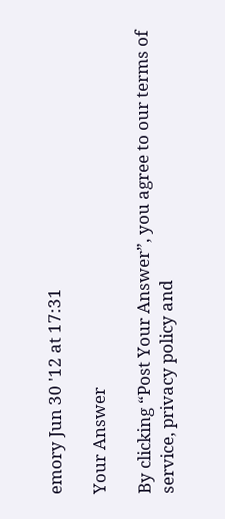emory Jun 30 '12 at 17:31

Your Answer

By clicking “Post Your Answer”, you agree to our terms of service, privacy policy and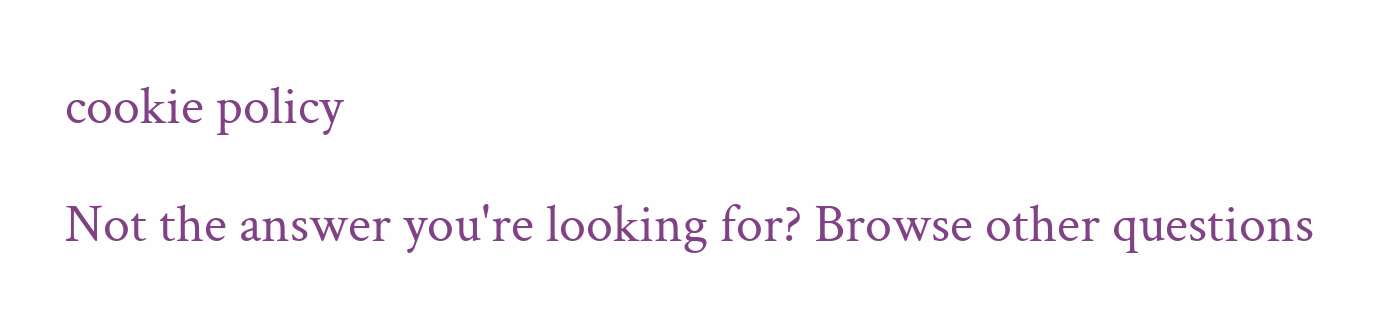cookie policy

Not the answer you're looking for? Browse other questions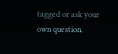tagged or ask your own question.